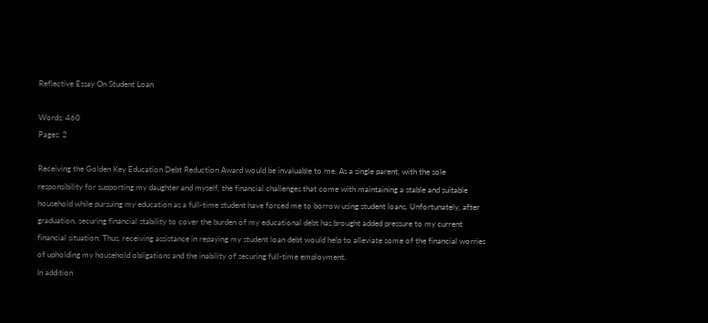Reflective Essay On Student Loan

Words: 460
Pages: 2

Receiving the Golden Key Education Debt Reduction Award would be invaluable to me. As a single parent, with the sole responsibility for supporting my daughter and myself, the financial challenges that come with maintaining a stable and suitable household while pursuing my education as a full-time student have forced me to borrow using student loans. Unfortunately, after graduation, securing financial stability to cover the burden of my educational debt has brought added pressure to my current financial situation. Thus, receiving assistance in repaying my student loan debt would help to alleviate some of the financial worries of upholding my household obligations and the inability of securing full-time employment.
In addition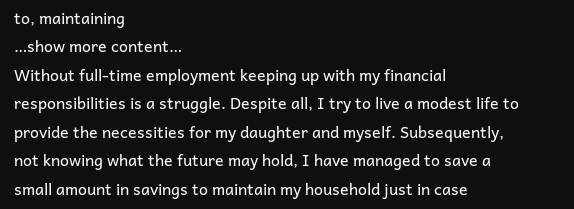to, maintaining
…show more content…
Without full-time employment keeping up with my financial responsibilities is a struggle. Despite all, I try to live a modest life to provide the necessities for my daughter and myself. Subsequently, not knowing what the future may hold, I have managed to save a small amount in savings to maintain my household just in case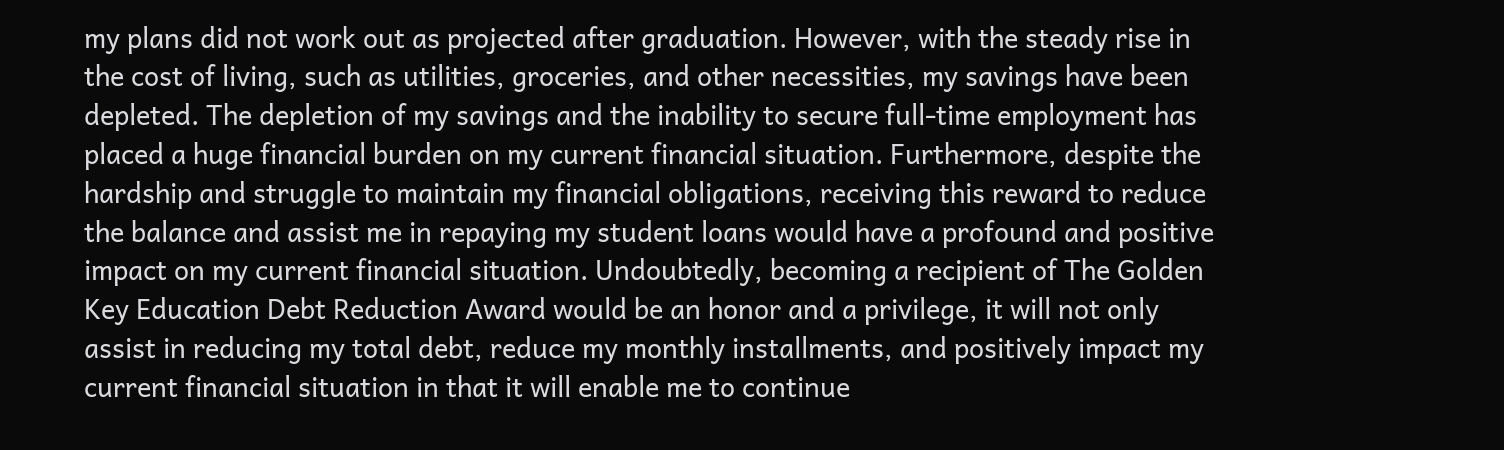my plans did not work out as projected after graduation. However, with the steady rise in the cost of living, such as utilities, groceries, and other necessities, my savings have been depleted. The depletion of my savings and the inability to secure full-time employment has placed a huge financial burden on my current financial situation. Furthermore, despite the hardship and struggle to maintain my financial obligations, receiving this reward to reduce the balance and assist me in repaying my student loans would have a profound and positive impact on my current financial situation. Undoubtedly, becoming a recipient of The Golden Key Education Debt Reduction Award would be an honor and a privilege, it will not only assist in reducing my total debt, reduce my monthly installments, and positively impact my current financial situation in that it will enable me to continue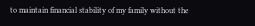to maintain financial stability of my family without the